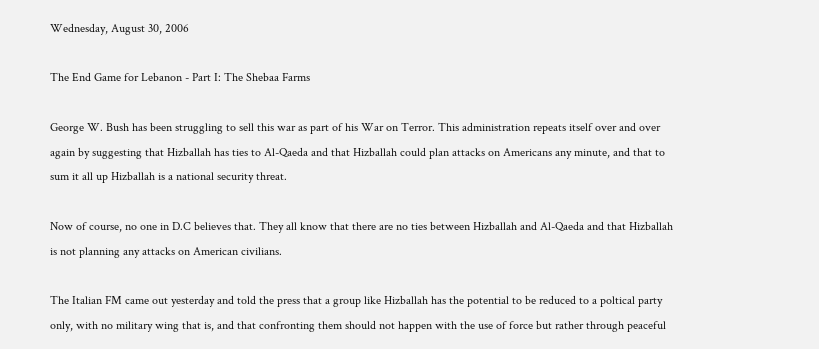Wednesday, August 30, 2006

The End Game for Lebanon - Part I: The Shebaa Farms

George W. Bush has been struggling to sell this war as part of his War on Terror. This administration repeats itself over and over again by suggesting that Hizballah has ties to Al-Qaeda and that Hizballah could plan attacks on Americans any minute, and that to sum it all up Hizballah is a national security threat.

Now of course, no one in D.C believes that. They all know that there are no ties between Hizballah and Al-Qaeda and that Hizballah is not planning any attacks on American civilians.

The Italian FM came out yesterday and told the press that a group like Hizballah has the potential to be reduced to a poltical party only, with no military wing that is, and that confronting them should not happen with the use of force but rather through peaceful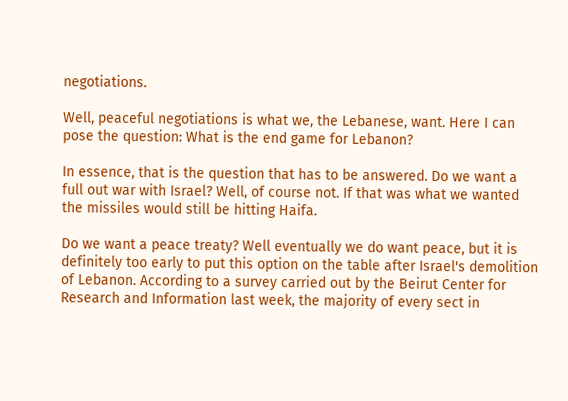negotiations.

Well, peaceful negotiations is what we, the Lebanese, want. Here I can pose the question: What is the end game for Lebanon?

In essence, that is the question that has to be answered. Do we want a full out war with Israel? Well, of course not. If that was what we wanted the missiles would still be hitting Haifa.

Do we want a peace treaty? Well eventually we do want peace, but it is definitely too early to put this option on the table after Israel's demolition of Lebanon. According to a survey carried out by the Beirut Center for Research and Information last week, the majority of every sect in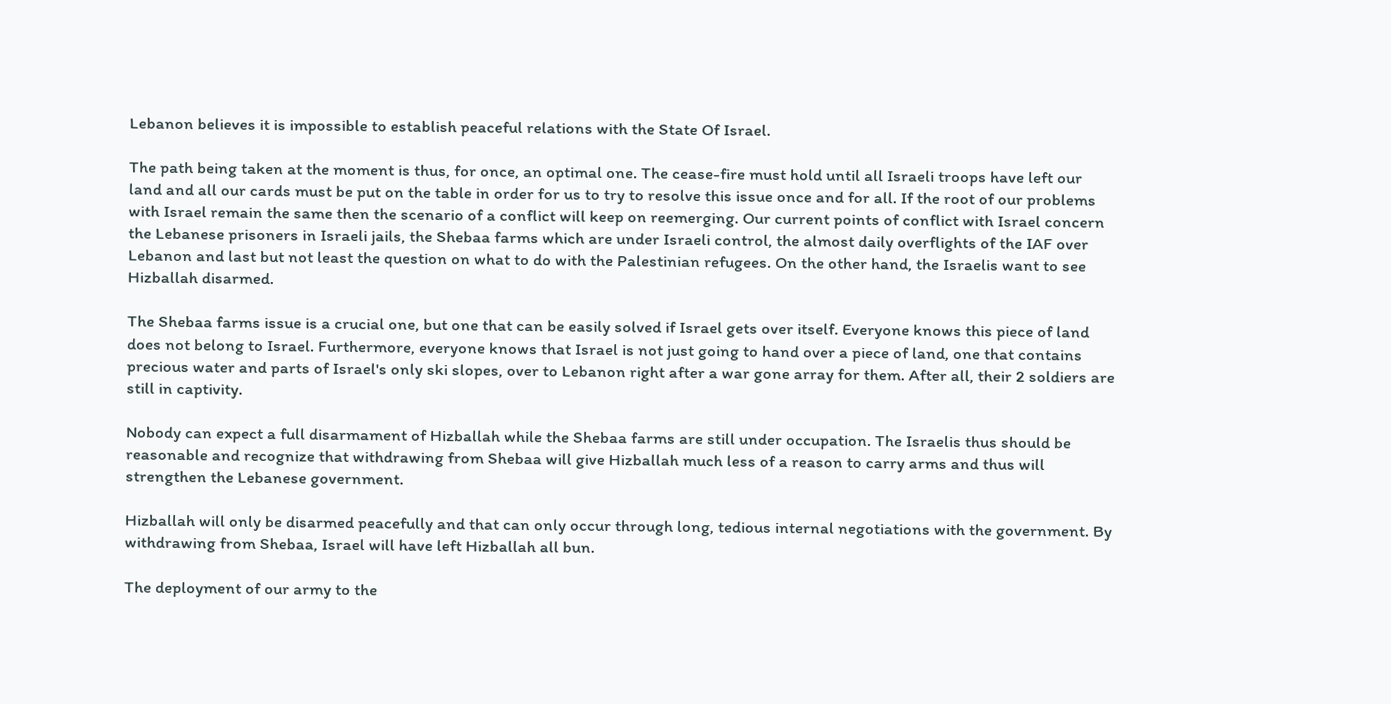Lebanon believes it is impossible to establish peaceful relations with the State Of Israel.

The path being taken at the moment is thus, for once, an optimal one. The cease-fire must hold until all Israeli troops have left our land and all our cards must be put on the table in order for us to try to resolve this issue once and for all. If the root of our problems with Israel remain the same then the scenario of a conflict will keep on reemerging. Our current points of conflict with Israel concern the Lebanese prisoners in Israeli jails, the Shebaa farms which are under Israeli control, the almost daily overflights of the IAF over Lebanon and last but not least the question on what to do with the Palestinian refugees. On the other hand, the Israelis want to see Hizballah disarmed.

The Shebaa farms issue is a crucial one, but one that can be easily solved if Israel gets over itself. Everyone knows this piece of land does not belong to Israel. Furthermore, everyone knows that Israel is not just going to hand over a piece of land, one that contains precious water and parts of Israel's only ski slopes, over to Lebanon right after a war gone array for them. After all, their 2 soldiers are still in captivity.

Nobody can expect a full disarmament of Hizballah while the Shebaa farms are still under occupation. The Israelis thus should be reasonable and recognize that withdrawing from Shebaa will give Hizballah much less of a reason to carry arms and thus will strengthen the Lebanese government.

Hizballah will only be disarmed peacefully and that can only occur through long, tedious internal negotiations with the government. By withdrawing from Shebaa, Israel will have left Hizballah all bun.

The deployment of our army to the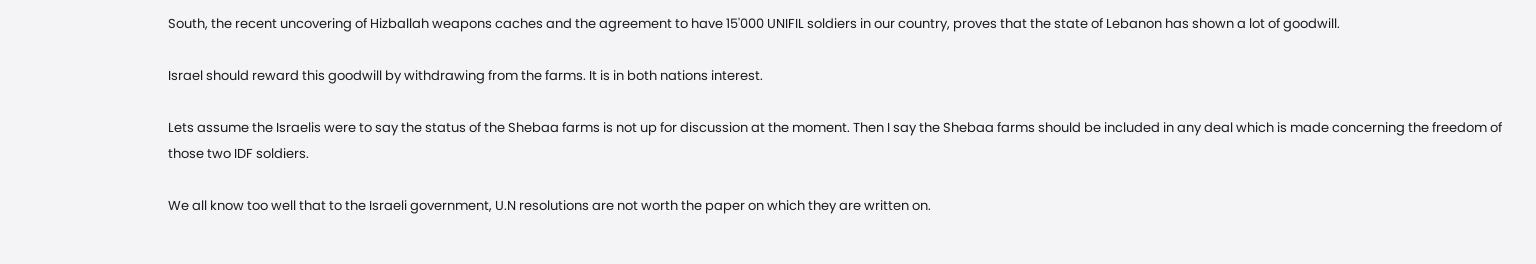South, the recent uncovering of Hizballah weapons caches and the agreement to have 15'000 UNIFIL soldiers in our country, proves that the state of Lebanon has shown a lot of goodwill.

Israel should reward this goodwill by withdrawing from the farms. It is in both nations interest.

Lets assume the Israelis were to say the status of the Shebaa farms is not up for discussion at the moment. Then I say the Shebaa farms should be included in any deal which is made concerning the freedom of those two IDF soldiers.

We all know too well that to the Israeli government, U.N resolutions are not worth the paper on which they are written on.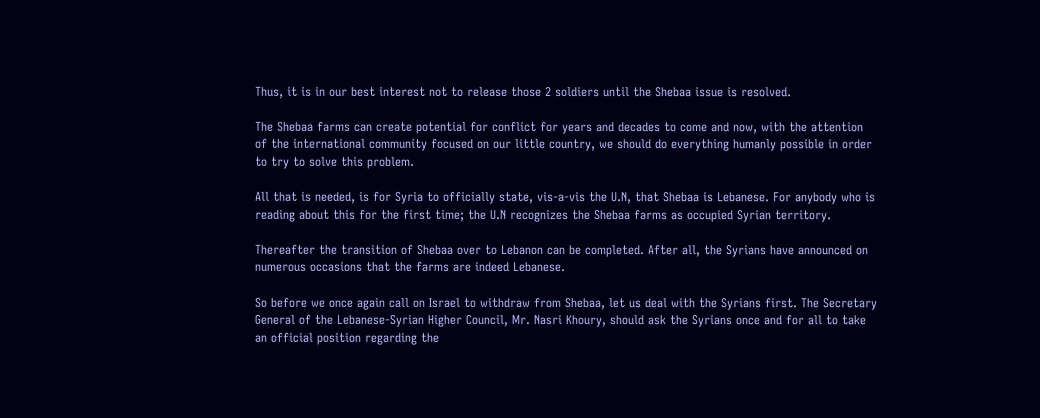Thus, it is in our best interest not to release those 2 soldiers until the Shebaa issue is resolved.

The Shebaa farms can create potential for conflict for years and decades to come and now, with the attention of the international community focused on our little country, we should do everything humanly possible in order to try to solve this problem.

All that is needed, is for Syria to officially state, vis-a-vis the U.N, that Shebaa is Lebanese. For anybody who is reading about this for the first time; the U.N recognizes the Shebaa farms as occupied Syrian territory.

Thereafter the transition of Shebaa over to Lebanon can be completed. After all, the Syrians have announced on numerous occasions that the farms are indeed Lebanese.

So before we once again call on Israel to withdraw from Shebaa, let us deal with the Syrians first. The Secretary General of the Lebanese-Syrian Higher Council, Mr. Nasri Khoury, should ask the Syrians once and for all to take an official position regarding the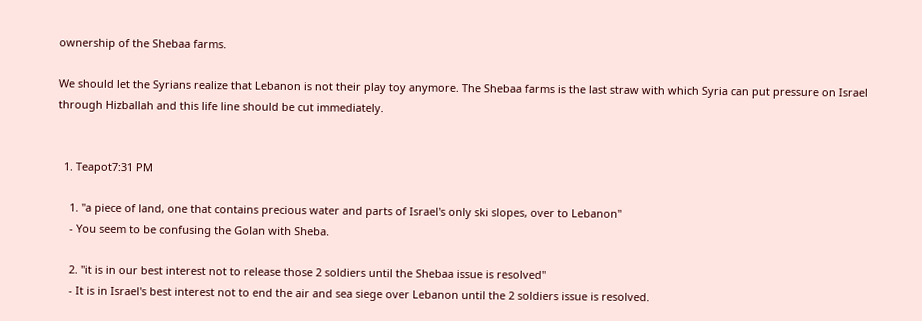ownership of the Shebaa farms.

We should let the Syrians realize that Lebanon is not their play toy anymore. The Shebaa farms is the last straw with which Syria can put pressure on Israel through Hizballah and this life line should be cut immediately.


  1. Teapot7:31 PM

    1. "a piece of land, one that contains precious water and parts of Israel's only ski slopes, over to Lebanon"
    - You seem to be confusing the Golan with Sheba.

    2. "it is in our best interest not to release those 2 soldiers until the Shebaa issue is resolved"
    - It is in Israel's best interest not to end the air and sea siege over Lebanon until the 2 soldiers issue is resolved.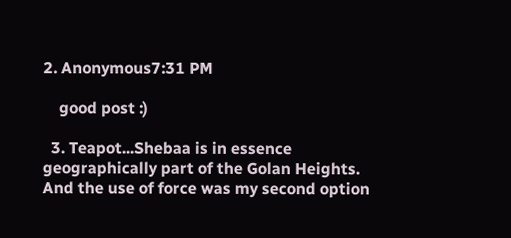2. Anonymous7:31 PM

    good post :)

  3. Teapot...Shebaa is in essence geographically part of the Golan Heights. And the use of force was my second option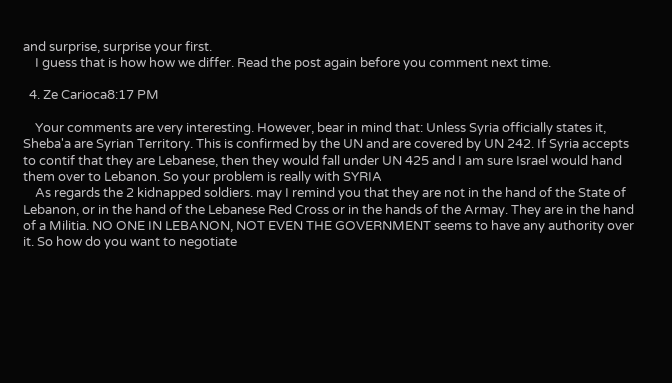and surprise, surprise your first.
    I guess that is how how we differ. Read the post again before you comment next time.

  4. Ze Carioca8:17 PM

    Your comments are very interesting. However, bear in mind that: Unless Syria officially states it, Sheba'a are Syrian Territory. This is confirmed by the UN and are covered by UN 242. If Syria accepts to contif that they are Lebanese, then they would fall under UN 425 and I am sure Israel would hand them over to Lebanon. So your problem is really with SYRIA
    As regards the 2 kidnapped soldiers. may I remind you that they are not in the hand of the State of Lebanon, or in the hand of the Lebanese Red Cross or in the hands of the Armay. They are in the hand of a Militia. NO ONE IN LEBANON, NOT EVEN THE GOVERNMENT seems to have any authority over it. So how do you want to negotiate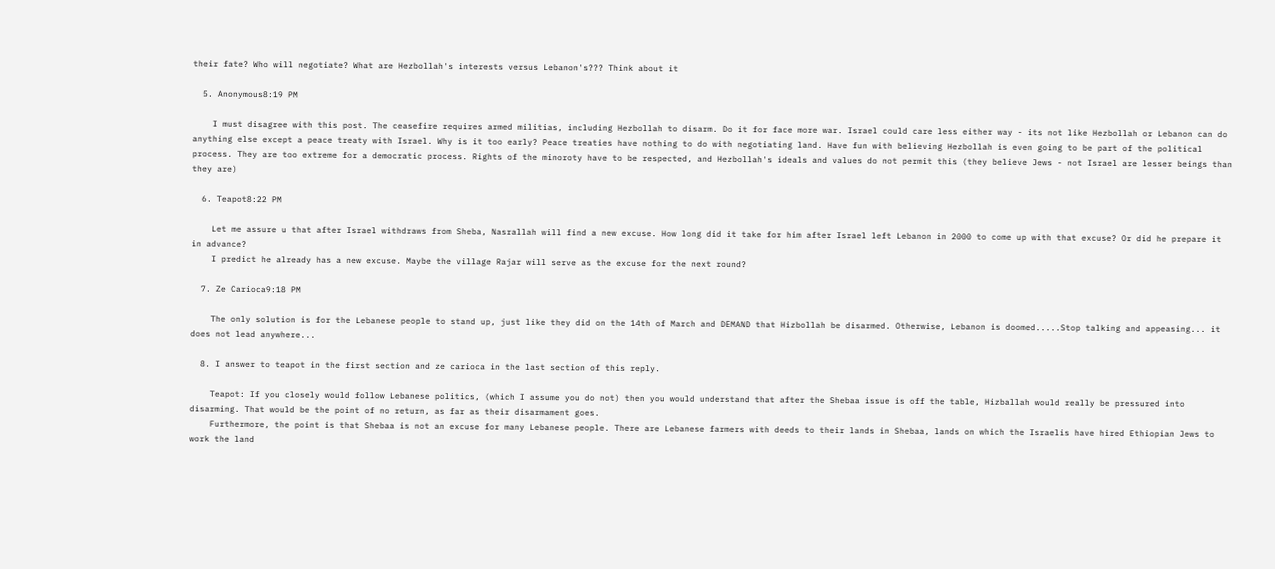their fate? Who will negotiate? What are Hezbollah's interests versus Lebanon's??? Think about it

  5. Anonymous8:19 PM

    I must disagree with this post. The ceasefire requires armed militias, including Hezbollah to disarm. Do it for face more war. Israel could care less either way - its not like Hezbollah or Lebanon can do anything else except a peace treaty with Israel. Why is it too early? Peace treaties have nothing to do with negotiating land. Have fun with believing Hezbollah is even going to be part of the political process. They are too extreme for a democratic process. Rights of the minoroty have to be respected, and Hezbollah's ideals and values do not permit this (they believe Jews - not Israel are lesser beings than they are)

  6. Teapot8:22 PM

    Let me assure u that after Israel withdraws from Sheba, Nasrallah will find a new excuse. How long did it take for him after Israel left Lebanon in 2000 to come up with that excuse? Or did he prepare it in advance?
    I predict he already has a new excuse. Maybe the village Rajar will serve as the excuse for the next round?

  7. Ze Carioca9:18 PM

    The only solution is for the Lebanese people to stand up, just like they did on the 14th of March and DEMAND that Hizbollah be disarmed. Otherwise, Lebanon is doomed.....Stop talking and appeasing... it does not lead anywhere...

  8. I answer to teapot in the first section and ze carioca in the last section of this reply.

    Teapot: If you closely would follow Lebanese politics, (which I assume you do not) then you would understand that after the Shebaa issue is off the table, Hizballah would really be pressured into disarming. That would be the point of no return, as far as their disarmament goes.
    Furthermore, the point is that Shebaa is not an excuse for many Lebanese people. There are Lebanese farmers with deeds to their lands in Shebaa, lands on which the Israelis have hired Ethiopian Jews to work the land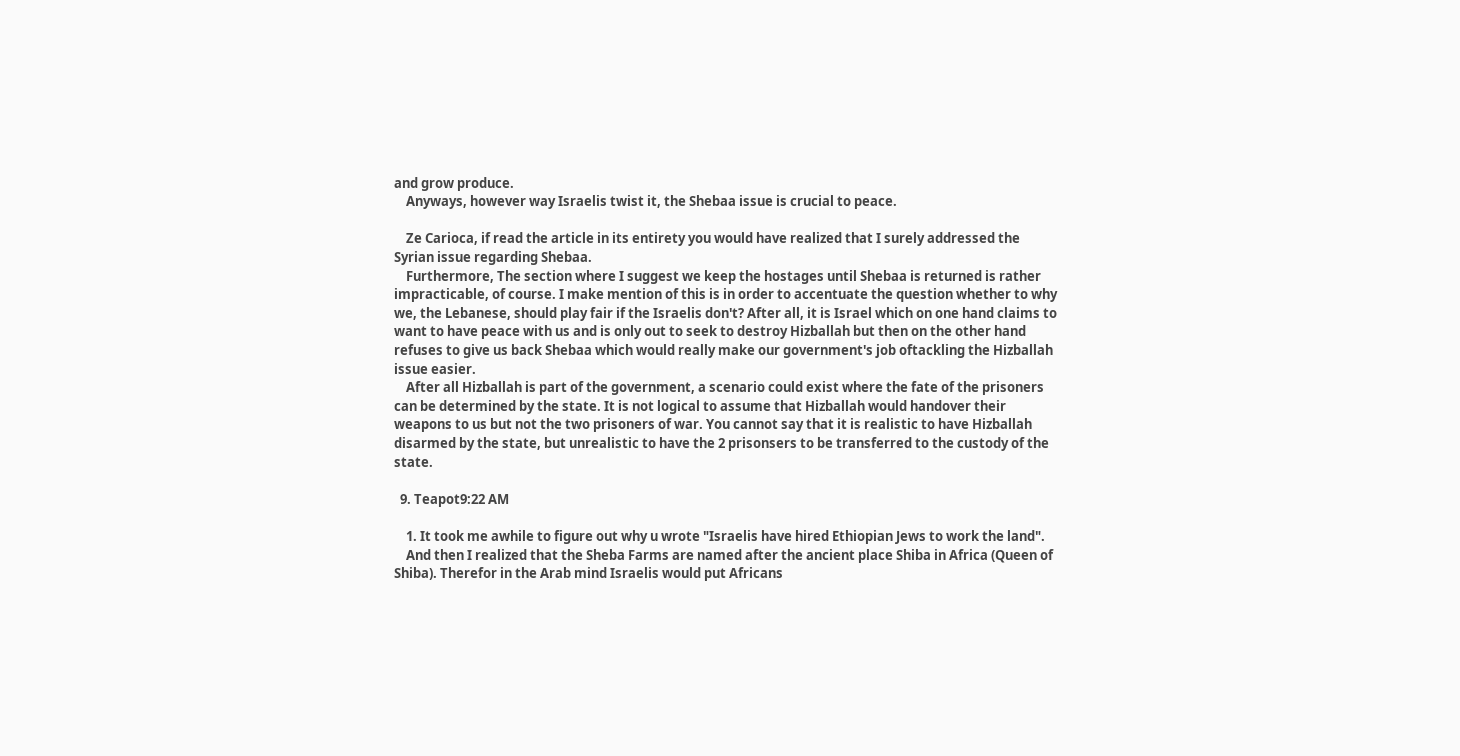and grow produce.
    Anyways, however way Israelis twist it, the Shebaa issue is crucial to peace.

    Ze Carioca, if read the article in its entirety you would have realized that I surely addressed the Syrian issue regarding Shebaa.
    Furthermore, The section where I suggest we keep the hostages until Shebaa is returned is rather impracticable, of course. I make mention of this is in order to accentuate the question whether to why we, the Lebanese, should play fair if the Israelis don't? After all, it is Israel which on one hand claims to want to have peace with us and is only out to seek to destroy Hizballah but then on the other hand refuses to give us back Shebaa which would really make our government's job oftackling the Hizballah issue easier.
    After all Hizballah is part of the government, a scenario could exist where the fate of the prisoners can be determined by the state. It is not logical to assume that Hizballah would handover their weapons to us but not the two prisoners of war. You cannot say that it is realistic to have Hizballah disarmed by the state, but unrealistic to have the 2 prisonsers to be transferred to the custody of the state.

  9. Teapot9:22 AM

    1. It took me awhile to figure out why u wrote "Israelis have hired Ethiopian Jews to work the land".
    And then I realized that the Sheba Farms are named after the ancient place Shiba in Africa (Queen of Shiba). Therefor in the Arab mind Israelis would put Africans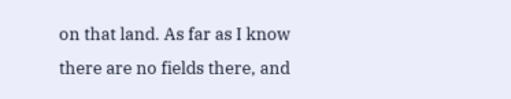on that land. As far as I know there are no fields there, and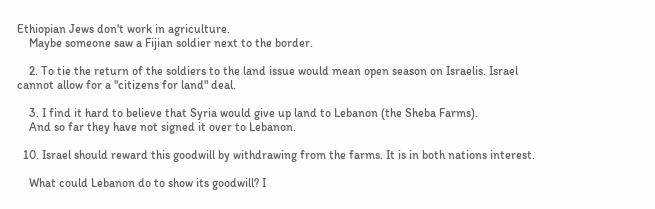Ethiopian Jews don't work in agriculture.
    Maybe someone saw a Fijian soldier next to the border.

    2. To tie the return of the soldiers to the land issue would mean open season on Israelis. Israel cannot allow for a "citizens for land" deal.

    3. I find it hard to believe that Syria would give up land to Lebanon (the Sheba Farms).
    And so far they have not signed it over to Lebanon.

  10. Israel should reward this goodwill by withdrawing from the farms. It is in both nations interest.

    What could Lebanon do to show its goodwill? I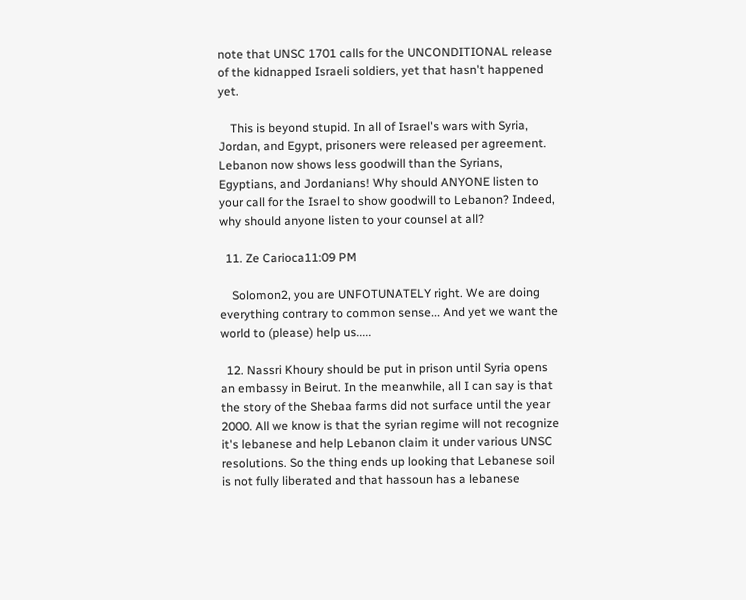note that UNSC 1701 calls for the UNCONDITIONAL release of the kidnapped Israeli soldiers, yet that hasn't happened yet.

    This is beyond stupid. In all of Israel's wars with Syria, Jordan, and Egypt, prisoners were released per agreement. Lebanon now shows less goodwill than the Syrians, Egyptians, and Jordanians! Why should ANYONE listen to your call for the Israel to show goodwill to Lebanon? Indeed, why should anyone listen to your counsel at all?

  11. Ze Carioca11:09 PM

    Solomon2, you are UNFOTUNATELY right. We are doing everything contrary to common sense... And yet we want the world to (please) help us.....

  12. Nassri Khoury should be put in prison until Syria opens an embassy in Beirut. In the meanwhile, all I can say is that the story of the Shebaa farms did not surface until the year 2000. All we know is that the syrian regime will not recognize it's lebanese and help Lebanon claim it under various UNSC resolutions. So the thing ends up looking that Lebanese soil is not fully liberated and that hassoun has a lebanese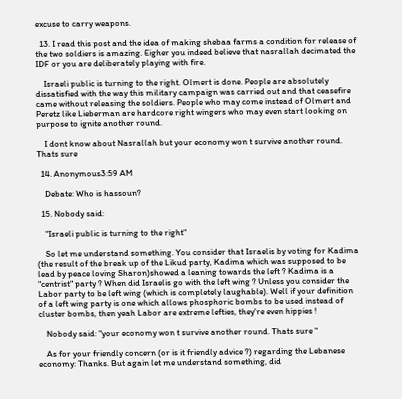excuse to carry weapons.

  13. I read this post and the idea of making shebaa farms a condition for release of the two soldiers is amazing. Eigher you indeed believe that nasrallah decimated the IDF or you are deliberately playing with fire.

    Israeli public is turning to the right. Olmert is done. People are absolutely dissatisfied with the way this military campaign was carried out and that ceasefire came without releasing the soldiers. People who may come instead of Olmert and Peretz like Lieberman are hardcore right wingers who may even start looking on purpose to ignite another round.

    I dont know about Nasrallah but your economy won t survive another round. Thats sure

  14. Anonymous3:59 AM

    Debate: Who is hassoun?

  15. Nobody said:

    "Israeli public is turning to the right"

    So let me understand something. You consider that Israelis by voting for Kadima (the result of the break up of the Likud party, Kadima which was supposed to be lead by peace loving Sharon)showed a leaning towards the left ? Kadima is a "centrist" party ? When did Israelis go with the left wing ? Unless you consider the Labor party to be left wing (which is completely laughable). Well if your definition of a left wing party is one which allows phosphoric bombs to be used instead of cluster bombs, then yeah Labor are extreme lefties, they're even hippies !

    Nobody said: "your economy won t survive another round. Thats sure "

    As for your friendly concern (or is it friendly advice ?) regarding the Lebanese economy: Thanks. But again let me understand something, did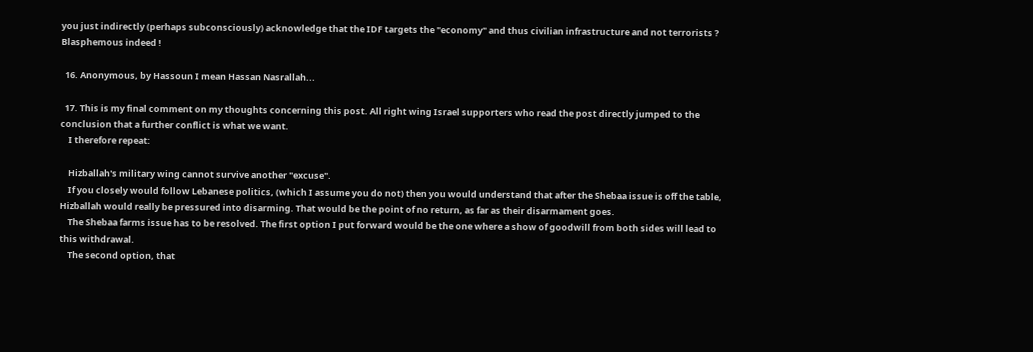you just indirectly (perhaps subconsciously) acknowledge that the IDF targets the "economy" and thus civilian infrastructure and not terrorists ? Blasphemous indeed !

  16. Anonymous, by Hassoun I mean Hassan Nasrallah...

  17. This is my final comment on my thoughts concerning this post. All right wing Israel supporters who read the post directly jumped to the conclusion that a further conflict is what we want.
    I therefore repeat:

    Hizballah's military wing cannot survive another "excuse".
    If you closely would follow Lebanese politics, (which I assume you do not) then you would understand that after the Shebaa issue is off the table, Hizballah would really be pressured into disarming. That would be the point of no return, as far as their disarmament goes.
    The Shebaa farms issue has to be resolved. The first option I put forward would be the one where a show of goodwill from both sides will lead to this withdrawal.
    The second option, that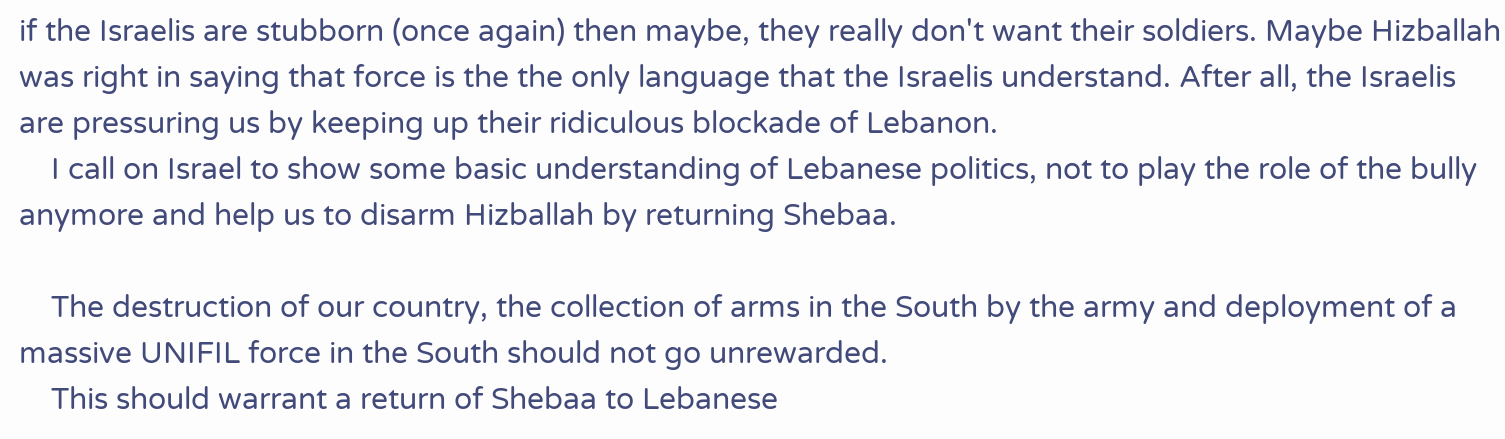if the Israelis are stubborn (once again) then maybe, they really don't want their soldiers. Maybe Hizballah was right in saying that force is the the only language that the Israelis understand. After all, the Israelis are pressuring us by keeping up their ridiculous blockade of Lebanon.
    I call on Israel to show some basic understanding of Lebanese politics, not to play the role of the bully anymore and help us to disarm Hizballah by returning Shebaa.

    The destruction of our country, the collection of arms in the South by the army and deployment of a massive UNIFIL force in the South should not go unrewarded.
    This should warrant a return of Shebaa to Lebanese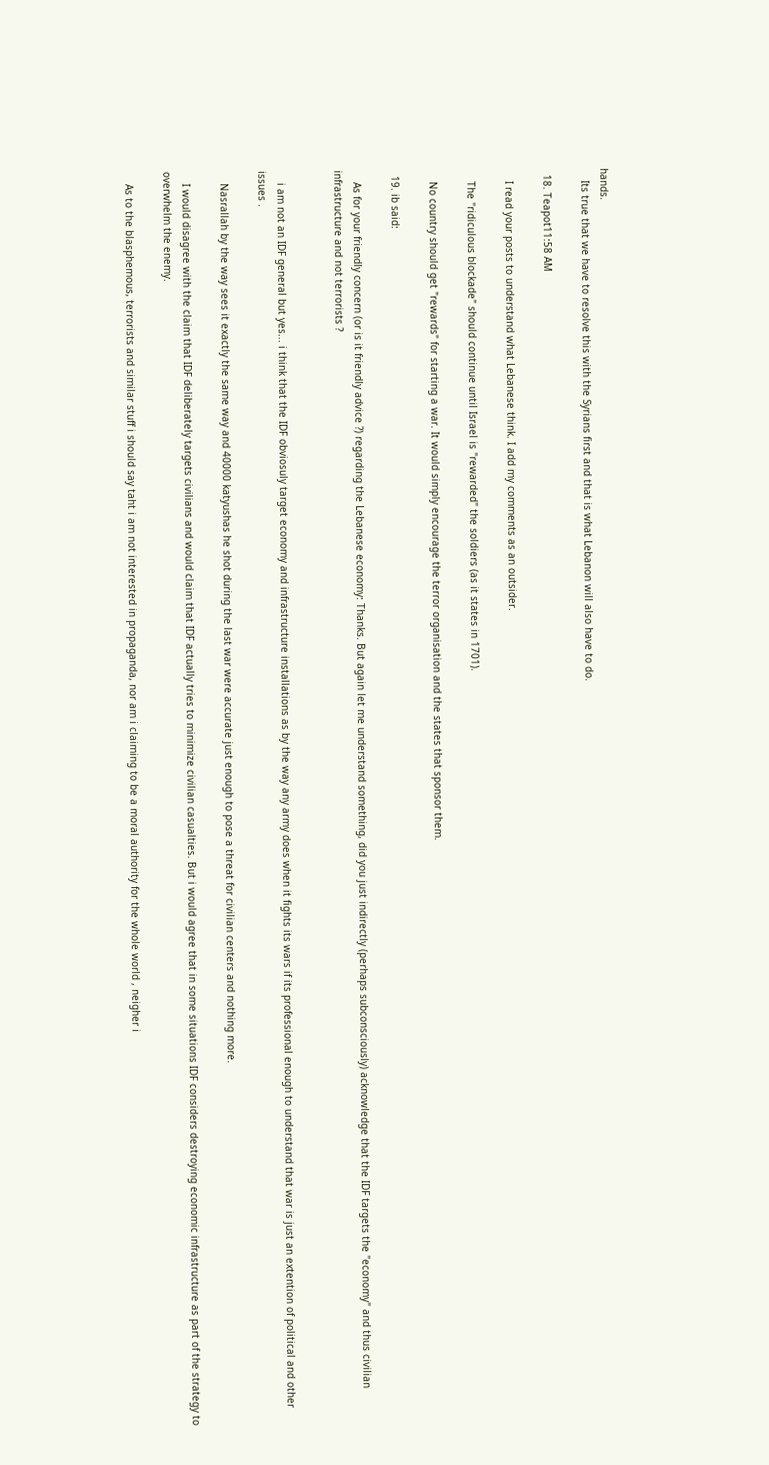hands.
    Its true that we have to resolve this with the Syrians first and that is what Lebanon will also have to do.

  18. Teapot11:58 AM

    I read your posts to understand what Lebanese think. I add my comments as an outsider.

    The "ridiculous blockade" should continue until Israel is "rewarded" the soldiers (as it states in 1701).

    No country should get "rewards" for starting a war. It would simply encourage the terror organisation and the states that sponsor them.

  19. ib said:

    As for your friendly concern (or is it friendly advice ?) regarding the Lebanese economy: Thanks. But again let me understand something, did you just indirectly (perhaps subconsciously) acknowledge that the IDF targets the "economy" and thus civilian infrastructure and not terrorists ?


    i am not an IDF general but yes... i think that the IDF obviosuly target economy and infrastructure installations as by the way any army does when it fights its wars if its professional enough to understand that war is just an extention of political and other issues .

    Nasrallah by the way sees it exactly the same way and 40000 katyushas he shot during the last war were accurate just enough to pose a threat for civilian centers and nothing more.

    I would disagree with the claim that IDF deliberately targets civilians and would claim that IDF actually tries to minimize civilian casualties. But i would agree that in some situations IDF considers destroying economic infrastructure as part of the strategy to overwhelm the enemy.

    As to the blasphemous, terrorists and similar stuff i should say taht i am not interested in propaganda, nor am i claiming to be a moral authority for the whole world , neigher i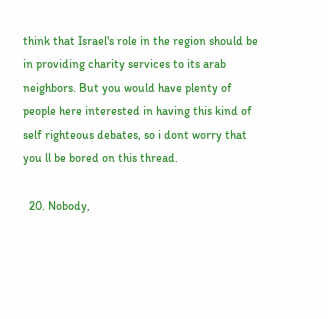think that Israel's role in the region should be in providing charity services to its arab neighbors. But you would have plenty of people here interested in having this kind of self righteous debates, so i dont worry that you ll be bored on this thread.

  20. Nobody,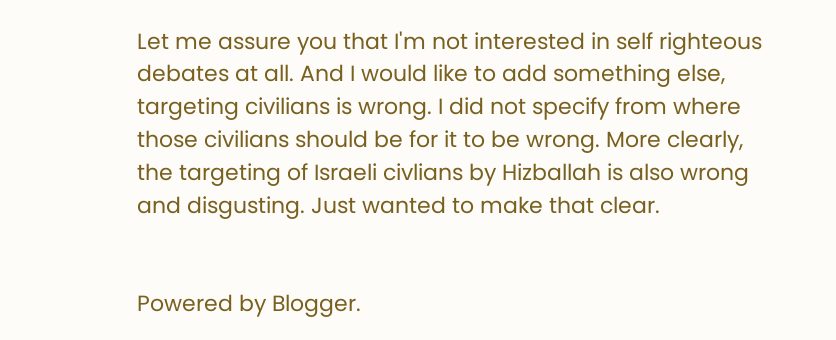Let me assure you that I'm not interested in self righteous debates at all. And I would like to add something else, targeting civilians is wrong. I did not specify from where those civilians should be for it to be wrong. More clearly, the targeting of Israeli civlians by Hizballah is also wrong and disgusting. Just wanted to make that clear.


Powered by Blogger.